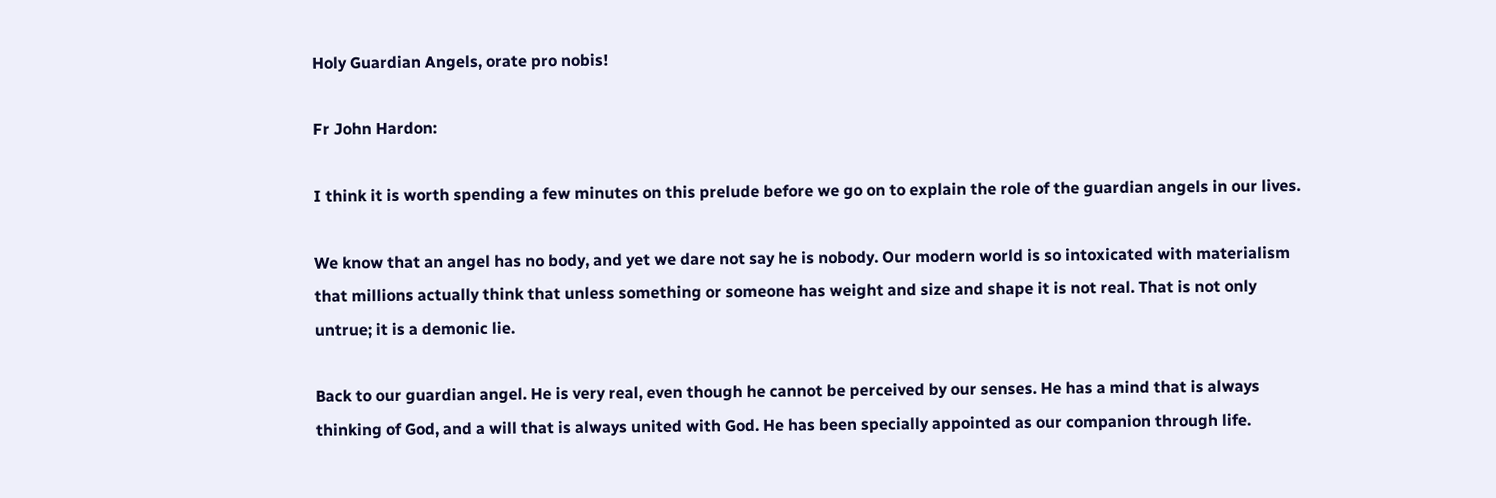Holy Guardian Angels, orate pro nobis!

Fr John Hardon:

I think it is worth spending a few minutes on this prelude before we go on to explain the role of the guardian angels in our lives.

We know that an angel has no body, and yet we dare not say he is nobody. Our modern world is so intoxicated with materialism that millions actually think that unless something or someone has weight and size and shape it is not real. That is not only untrue; it is a demonic lie.

Back to our guardian angel. He is very real, even though he cannot be perceived by our senses. He has a mind that is always thinking of God, and a will that is always united with God. He has been specially appointed as our companion through life.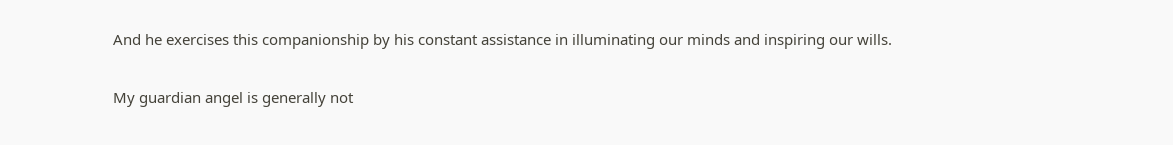And he exercises this companionship by his constant assistance in illuminating our minds and inspiring our wills.

My guardian angel is generally not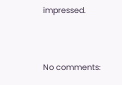impressed.


No comments: